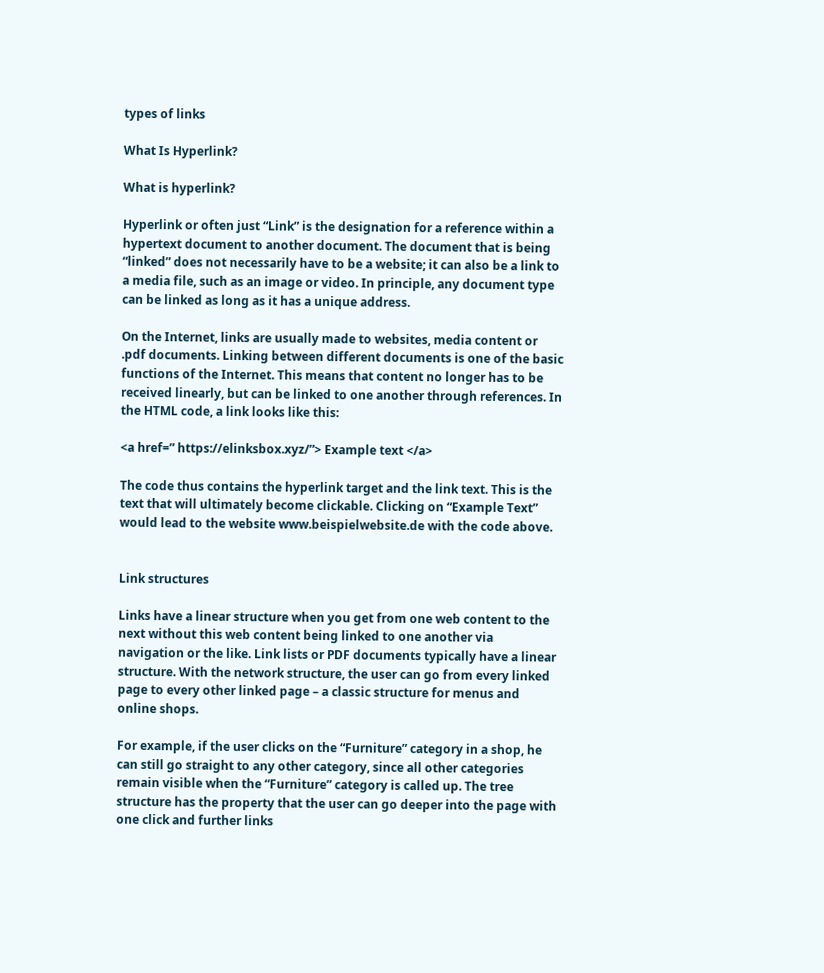types of links

What Is Hyperlink?

What is hyperlink?

Hyperlink or often just “Link” is the designation for a reference within a hypertext document to another document. The document that is being “linked” does not necessarily have to be a website; it can also be a link to a media file, such as an image or video. In principle, any document type can be linked as long as it has a unique address.

On the Internet, links are usually made to websites, media content or .pdf documents. Linking between different documents is one of the basic functions of the Internet. This means that content no longer has to be received linearly, but can be linked to one another through references. In the HTML code, a link looks like this:

<a href=” https://elinksbox.xyz/”> Example text </a>

The code thus contains the hyperlink target and the link text. This is the text that will ultimately become clickable. Clicking on “Example Text” would lead to the website www.beispielwebsite.de with the code above.


Link structures

Links have a linear structure when you get from one web content to the next without this web content being linked to one another via navigation or the like. Link lists or PDF documents typically have a linear structure. With the network structure, the user can go from every linked page to every other linked page – a classic structure for menus and online shops.

For example, if the user clicks on the “Furniture” category in a shop, he can still go straight to any other category, since all other categories remain visible when the “Furniture” category is called up. The tree structure has the property that the user can go deeper into the page with one click and further links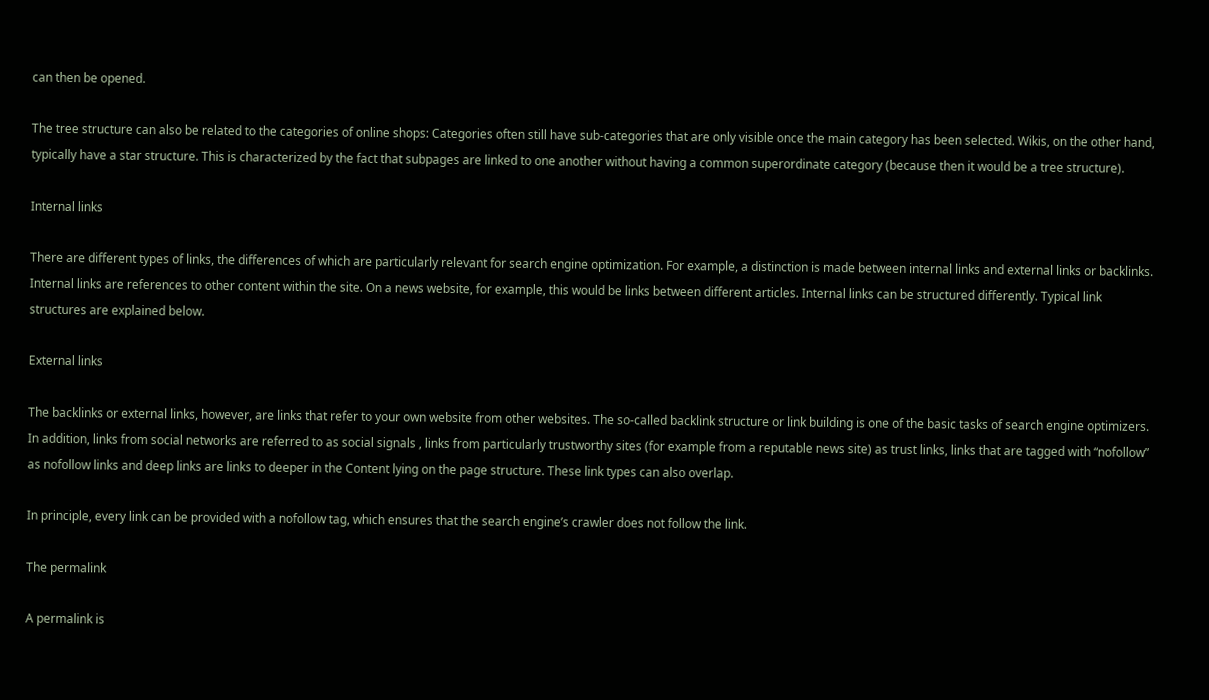can then be opened.

The tree structure can also be related to the categories of online shops: Categories often still have sub-categories that are only visible once the main category has been selected. Wikis, on the other hand, typically have a star structure. This is characterized by the fact that subpages are linked to one another without having a common superordinate category (because then it would be a tree structure).

Internal links

There are different types of links, the differences of which are particularly relevant for search engine optimization. For example, a distinction is made between internal links and external links or backlinks. Internal links are references to other content within the site. On a news website, for example, this would be links between different articles. Internal links can be structured differently. Typical link structures are explained below.

External links

The backlinks or external links, however, are links that refer to your own website from other websites. The so-called backlink structure or link building is one of the basic tasks of search engine optimizers. In addition, links from social networks are referred to as social signals , links from particularly trustworthy sites (for example from a reputable news site) as trust links, links that are tagged with “nofollow” as nofollow links and deep links are links to deeper in the Content lying on the page structure. These link types can also overlap.

In principle, every link can be provided with a nofollow tag, which ensures that the search engine’s crawler does not follow the link.

The permalink

A permalink is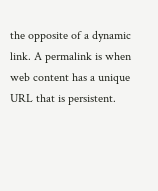the opposite of a dynamic link. A permalink is when web content has a unique URL that is persistent.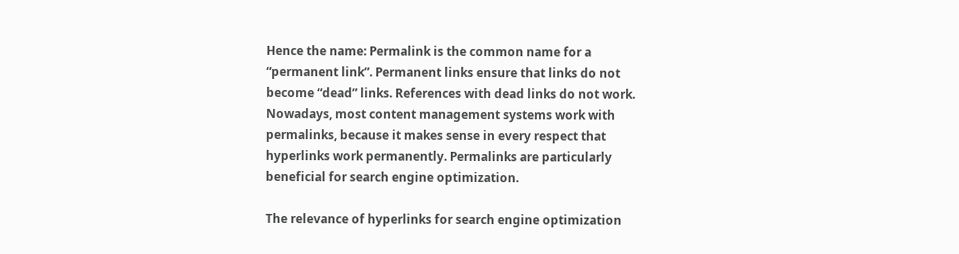Hence the name: Permalink is the common name for a “permanent link”. Permanent links ensure that links do not become “dead” links. References with dead links do not work. Nowadays, most content management systems work with permalinks, because it makes sense in every respect that hyperlinks work permanently. Permalinks are particularly beneficial for search engine optimization.

The relevance of hyperlinks for search engine optimization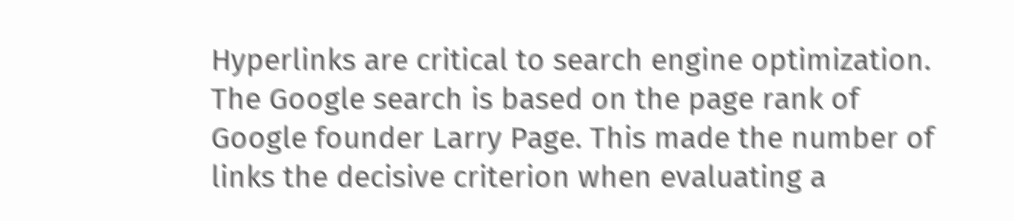Hyperlinks are critical to search engine optimization. The Google search is based on the page rank of Google founder Larry Page. This made the number of links the decisive criterion when evaluating a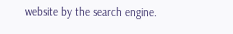website by the search engine.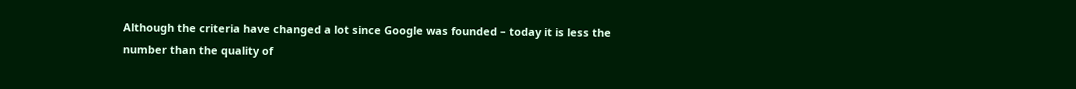Although the criteria have changed a lot since Google was founded – today it is less the number than the quality of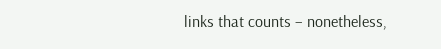links that counts – nonetheless,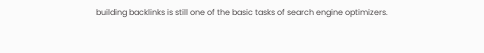building backlinks is still one of the basic tasks of search engine optimizers.